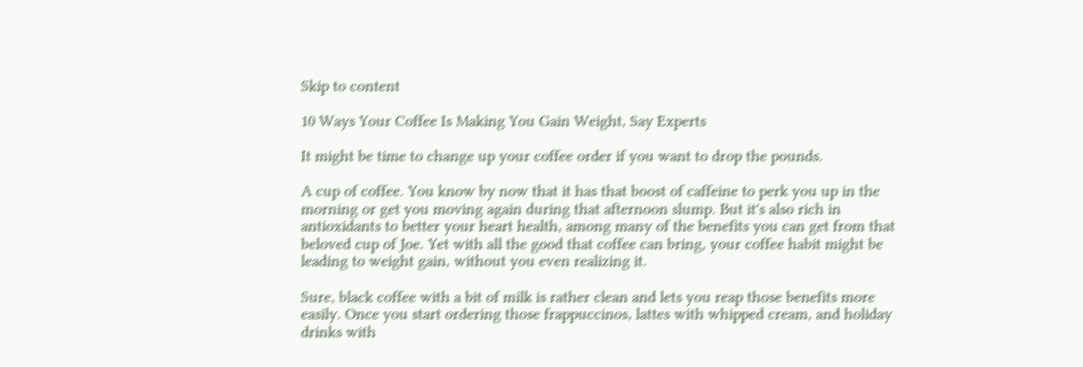Skip to content

10 Ways Your Coffee Is Making You Gain Weight, Say Experts

It might be time to change up your coffee order if you want to drop the pounds.

A cup of coffee. You know by now that it has that boost of caffeine to perk you up in the morning or get you moving again during that afternoon slump. But it's also rich in antioxidants to better your heart health, among many of the benefits you can get from that beloved cup of Joe. Yet with all the good that coffee can bring, your coffee habit might be leading to weight gain, without you even realizing it.

Sure, black coffee with a bit of milk is rather clean and lets you reap those benefits more easily. Once you start ordering those frappuccinos, lattes with whipped cream, and holiday drinks with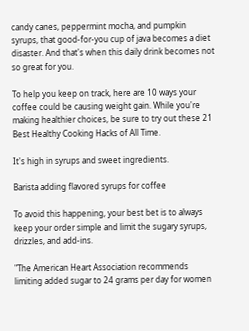candy canes, peppermint mocha, and pumpkin syrups, that good-for-you cup of java becomes a diet disaster. And that's when this daily drink becomes not so great for you.

To help you keep on track, here are 10 ways your coffee could be causing weight gain. While you're making healthier choices, be sure to try out these 21 Best Healthy Cooking Hacks of All Time.

It's high in syrups and sweet ingredients.

Barista adding flavored syrups for coffee

To avoid this happening, your best bet is to always keep your order simple and limit the sugary syrups, drizzles, and add-ins.

"The American Heart Association recommends limiting added sugar to 24 grams per day for women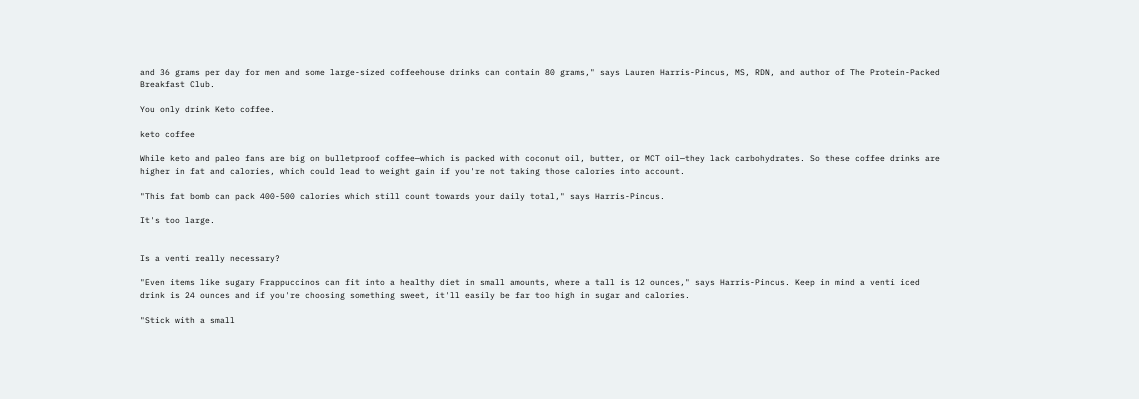and 36 grams per day for men and some large-sized coffeehouse drinks can contain 80 grams," says Lauren Harris-Pincus, MS, RDN, and author of The Protein-Packed Breakfast Club.

You only drink Keto coffee.

keto coffee

While keto and paleo fans are big on bulletproof coffee—which is packed with coconut oil, butter, or MCT oil—they lack carbohydrates. So these coffee drinks are higher in fat and calories, which could lead to weight gain if you're not taking those calories into account.

"This fat bomb can pack 400-500 calories which still count towards your daily total," says Harris-Pincus.

It's too large.


Is a venti really necessary?

"Even items like sugary Frappuccinos can fit into a healthy diet in small amounts, where a tall is 12 ounces," says Harris-Pincus. Keep in mind a venti iced drink is 24 ounces and if you're choosing something sweet, it'll easily be far too high in sugar and calories.

"Stick with a small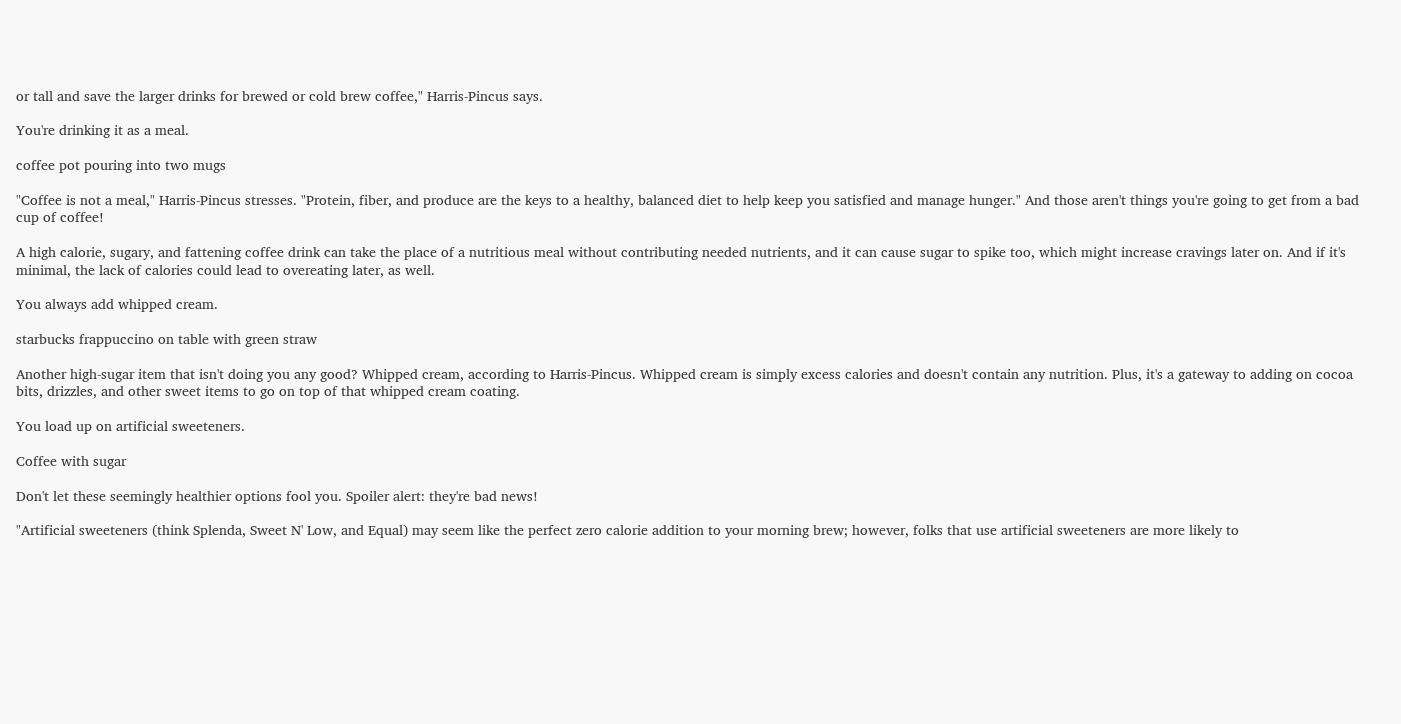or tall and save the larger drinks for brewed or cold brew coffee," Harris-Pincus says.

You're drinking it as a meal.

coffee pot pouring into two mugs

"Coffee is not a meal," Harris-Pincus stresses. "Protein, fiber, and produce are the keys to a healthy, balanced diet to help keep you satisfied and manage hunger." And those aren't things you're going to get from a bad cup of coffee!

A high calorie, sugary, and fattening coffee drink can take the place of a nutritious meal without contributing needed nutrients, and it can cause sugar to spike too, which might increase cravings later on. And if it's minimal, the lack of calories could lead to overeating later, as well.

You always add whipped cream.

starbucks frappuccino on table with green straw

Another high-sugar item that isn't doing you any good? Whipped cream, according to Harris-Pincus. Whipped cream is simply excess calories and doesn't contain any nutrition. Plus, it's a gateway to adding on cocoa bits, drizzles, and other sweet items to go on top of that whipped cream coating.

You load up on artificial sweeteners.

Coffee with sugar

Don't let these seemingly healthier options fool you. Spoiler alert: they're bad news!

"Artificial sweeteners (think Splenda, Sweet N' Low, and Equal) may seem like the perfect zero calorie addition to your morning brew; however, folks that use artificial sweeteners are more likely to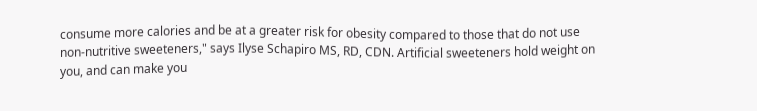consume more calories and be at a greater risk for obesity compared to those that do not use non-nutritive sweeteners," says Ilyse Schapiro MS, RD, CDN. Artificial sweeteners hold weight on you, and can make you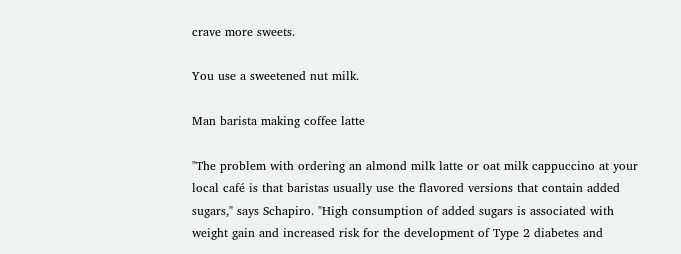crave more sweets.

You use a sweetened nut milk.

Man barista making coffee latte

"The problem with ordering an almond milk latte or oat milk cappuccino at your local café is that baristas usually use the flavored versions that contain added sugars," says Schapiro. "High consumption of added sugars is associated with weight gain and increased risk for the development of Type 2 diabetes and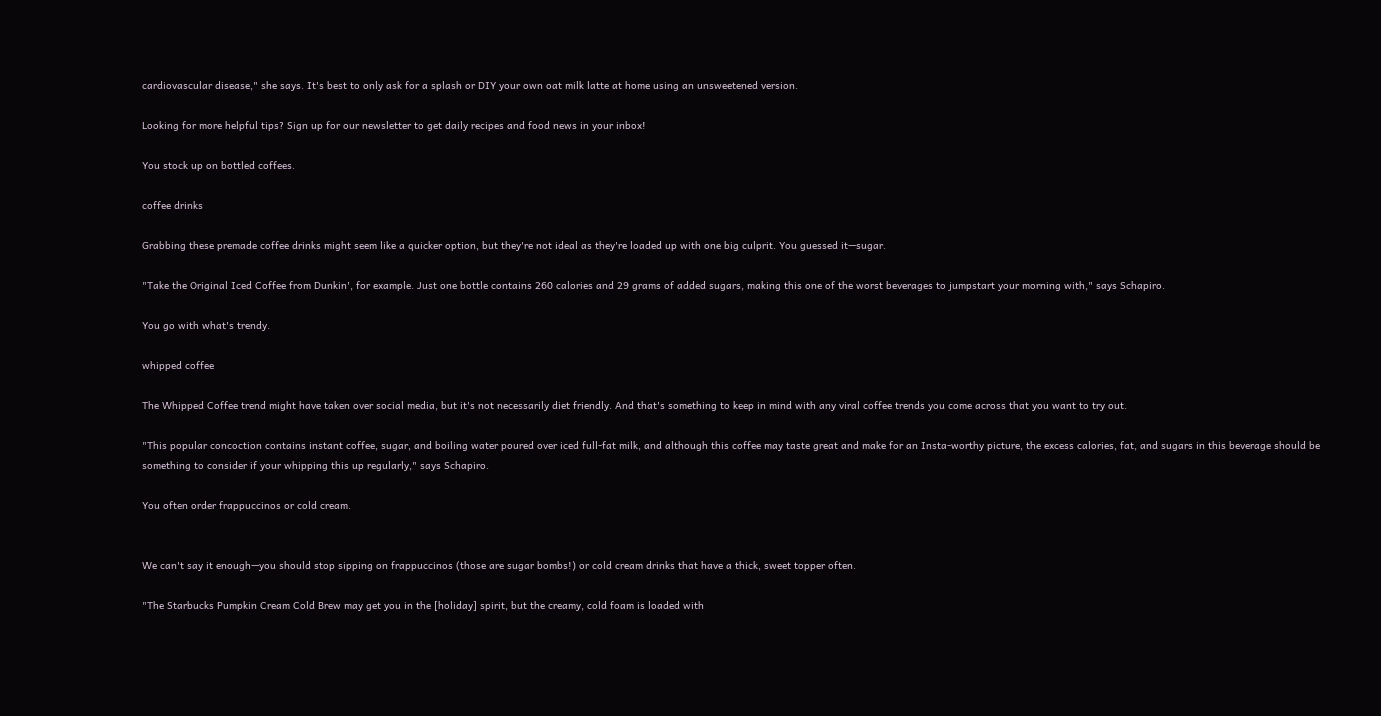cardiovascular disease," she says. It's best to only ask for a splash or DIY your own oat milk latte at home using an unsweetened version.

Looking for more helpful tips? Sign up for our newsletter to get daily recipes and food news in your inbox!

You stock up on bottled coffees.

coffee drinks

Grabbing these premade coffee drinks might seem like a quicker option, but they're not ideal as they're loaded up with one big culprit. You guessed it—sugar.

"Take the Original Iced Coffee from Dunkin', for example. Just one bottle contains 260 calories and 29 grams of added sugars, making this one of the worst beverages to jumpstart your morning with," says Schapiro.

You go with what's trendy.

whipped coffee

The Whipped Coffee trend might have taken over social media, but it's not necessarily diet friendly. And that's something to keep in mind with any viral coffee trends you come across that you want to try out.

"This popular concoction contains instant coffee, sugar, and boiling water poured over iced full-fat milk, and although this coffee may taste great and make for an Insta-worthy picture, the excess calories, fat, and sugars in this beverage should be something to consider if your whipping this up regularly," says Schapiro.

You often order frappuccinos or cold cream.


We can't say it enough—you should stop sipping on frappuccinos (those are sugar bombs!) or cold cream drinks that have a thick, sweet topper often.

"The Starbucks Pumpkin Cream Cold Brew may get you in the [holiday] spirit, but the creamy, cold foam is loaded with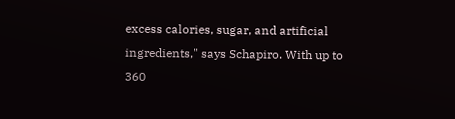excess calories, sugar, and artificial ingredients," says Schapiro. With up to 360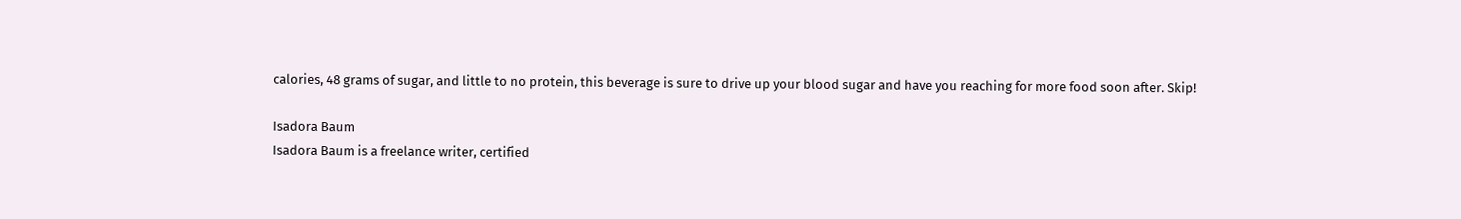calories, 48 grams of sugar, and little to no protein, this beverage is sure to drive up your blood sugar and have you reaching for more food soon after. Skip!

Isadora Baum
Isadora Baum is a freelance writer, certified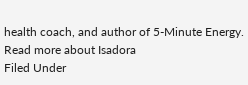health coach, and author of 5-Minute Energy. Read more about Isadora
Filed Under